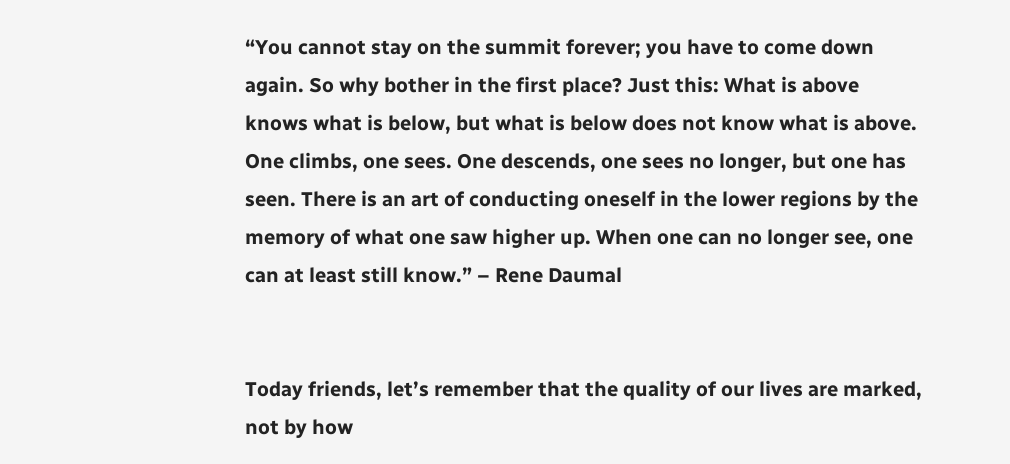“You cannot stay on the summit forever; you have to come down again. So why bother in the first place? Just this: What is above knows what is below, but what is below does not know what is above. One climbs, one sees. One descends, one sees no longer, but one has seen. There is an art of conducting oneself in the lower regions by the memory of what one saw higher up. When one can no longer see, one can at least still know.” – Rene Daumal


Today friends, let’s remember that the quality of our lives are marked, not by how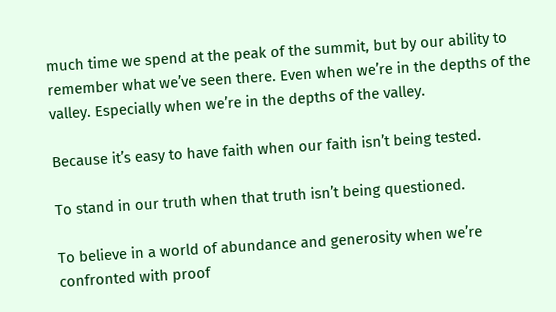much time we spend at the peak of the summit, but by our ability to remember what we’ve seen there. Even when we’re in the depths of the valley. Especially when we’re in the depths of the valley.

Because it’s easy to have faith when our faith isn’t being tested.

To stand in our truth when that truth isn’t being questioned.

To believe in a world of abundance and generosity when we’re confronted with proof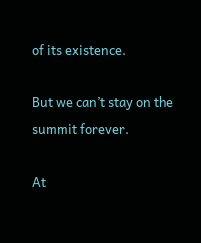of its existence.

But we can’t stay on the summit forever.

At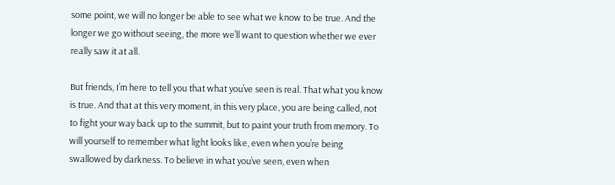some point, we will no longer be able to see what we know to be true. And the longer we go without seeing, the more we’ll want to question whether we ever really saw it at all.

But friends, I’m here to tell you that what you’ve seen is real. That what you know is true. And that at this very moment, in this very place, you are being called, not to fight your way back up to the summit, but to paint your truth from memory. To will yourself to remember what light looks like, even when you’re being swallowed by darkness. To believe in what you’ve seen, even when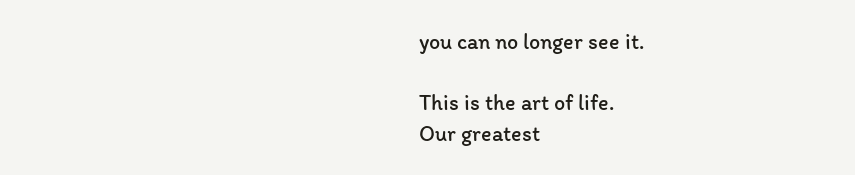you can no longer see it.

This is the art of life.
Our greatest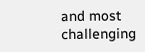and most challenging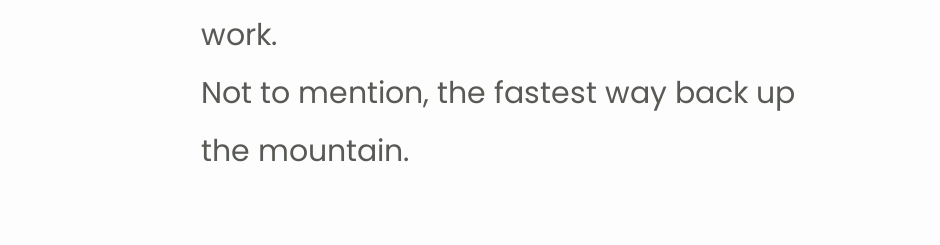work.
Not to mention, the fastest way back up the mountain.